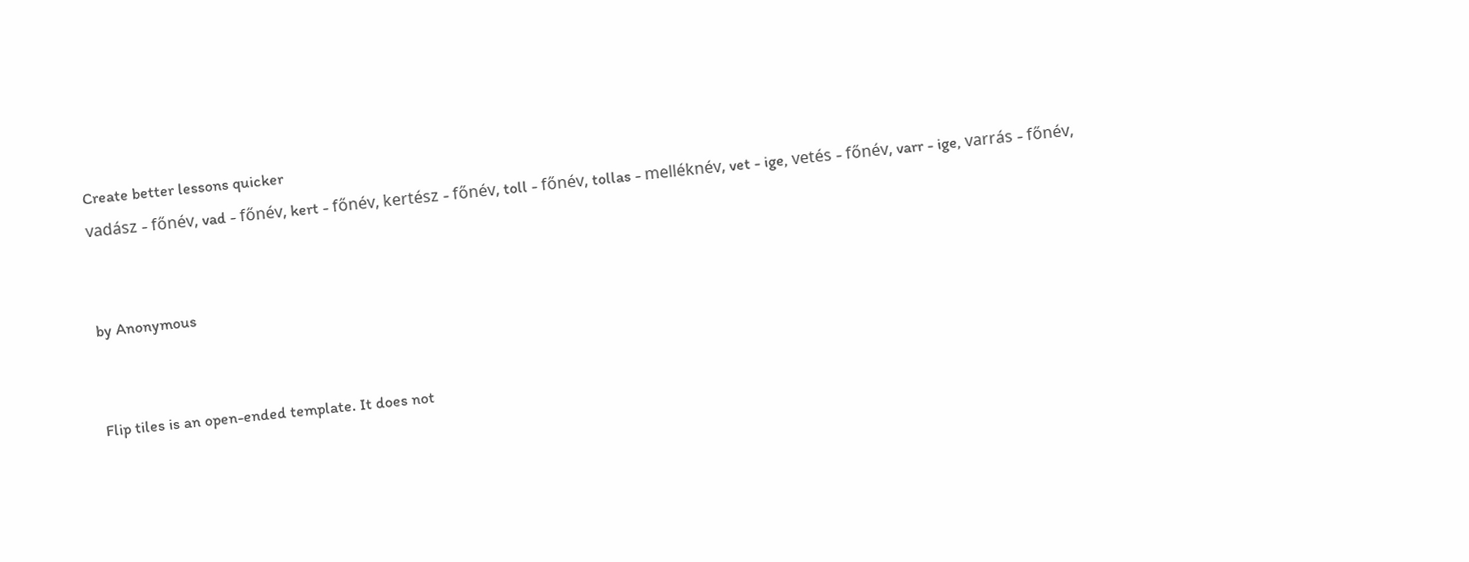Create better lessons quicker
vadász - főnév, vad - főnév, kert - főnév, kertész - főnév, toll - főnév, tollas - melléknév, vet - ige, vetés - főnév, varr - ige, varrás - főnév,


by Anonymous


Flip tiles is an open-ended template. It does not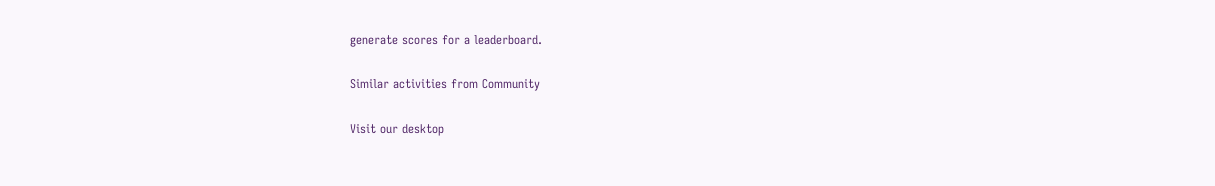generate scores for a leaderboard.

Similar activities from Community

Visit our desktop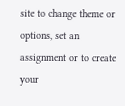site to change theme or options, set an assignment or to create your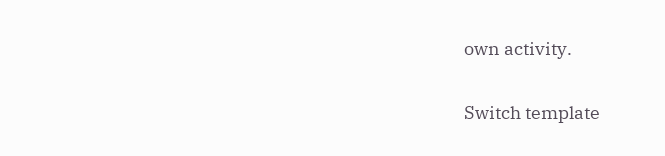own activity.

Switch template